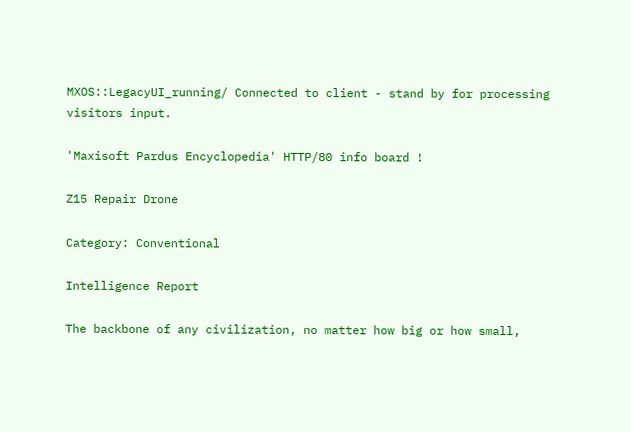MXOS::LegacyUI_running/ Connected to client - stand by for processing visitors input.

'Maxisoft Pardus Encyclopedia' HTTP/80 info board !

Z15 Repair Drone

Category: Conventional

Intelligence Report

The backbone of any civilization, no matter how big or how small,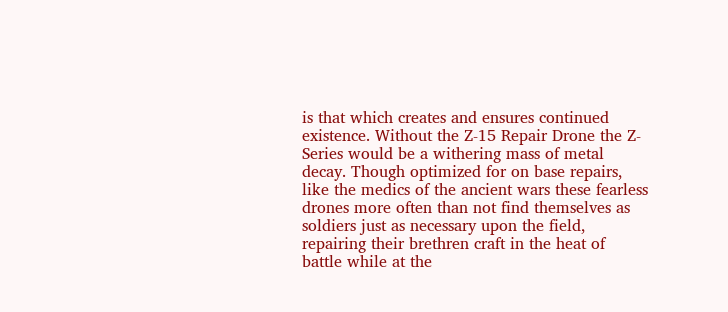is that which creates and ensures continued existence. Without the Z-15 Repair Drone the Z-Series would be a withering mass of metal decay. Though optimized for on base repairs, like the medics of the ancient wars these fearless drones more often than not find themselves as soldiers just as necessary upon the field, repairing their brethren craft in the heat of battle while at the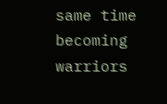same time becoming warriors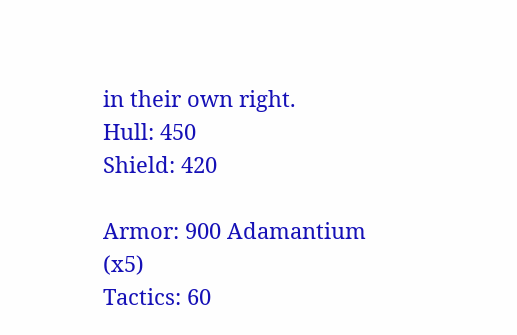in their own right.
Hull: 450
Shield: 420

Armor: 900 Adamantium (x5)
Tactics: 60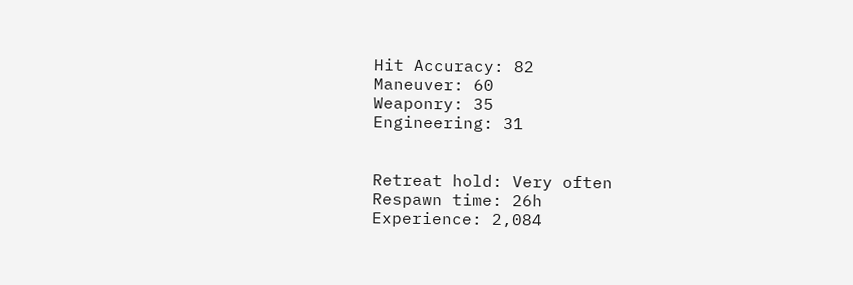Hit Accuracy: 82
Maneuver: 60
Weaponry: 35
Engineering: 31


Retreat hold: Very often
Respawn time: 26h
Experience: 2,084